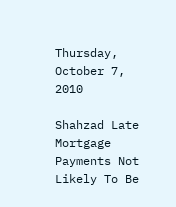Thursday, October 7, 2010

Shahzad Late Mortgage Payments Not Likely To Be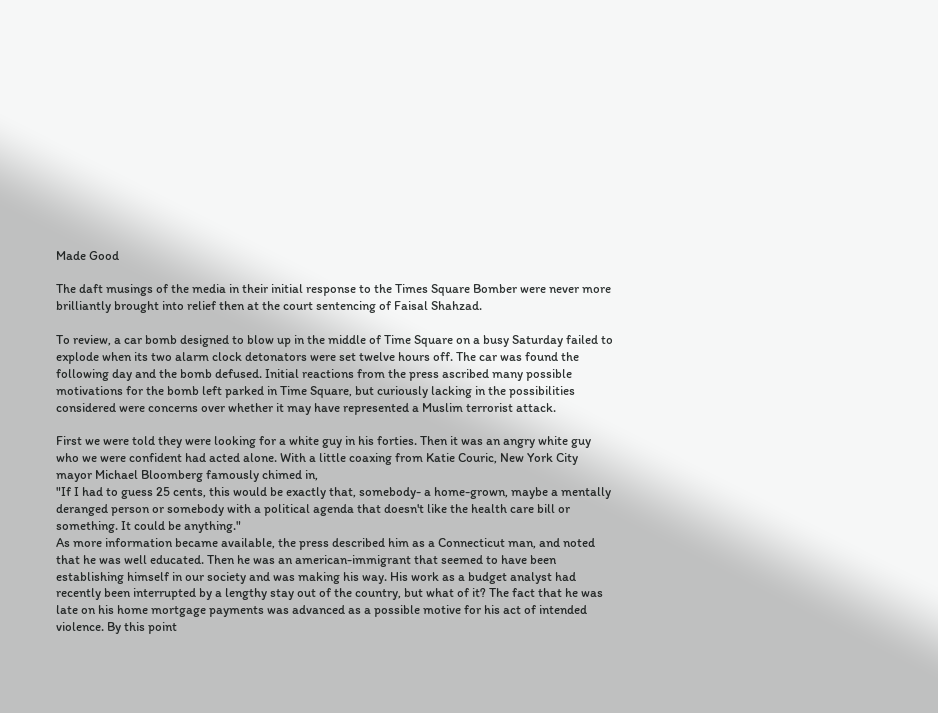Made Good

The daft musings of the media in their initial response to the Times Square Bomber were never more brilliantly brought into relief then at the court sentencing of Faisal Shahzad.

To review, a car bomb designed to blow up in the middle of Time Square on a busy Saturday failed to explode when its two alarm clock detonators were set twelve hours off. The car was found the following day and the bomb defused. Initial reactions from the press ascribed many possible motivations for the bomb left parked in Time Square, but curiously lacking in the possibilities considered were concerns over whether it may have represented a Muslim terrorist attack.

First we were told they were looking for a white guy in his forties. Then it was an angry white guy who we were confident had acted alone. With a little coaxing from Katie Couric, New York City mayor Michael Bloomberg famously chimed in,
"If I had to guess 25 cents, this would be exactly that, somebody- a home-grown, maybe a mentally deranged person or somebody with a political agenda that doesn't like the health care bill or something. It could be anything."
As more information became available, the press described him as a Connecticut man, and noted that he was well educated. Then he was an american-immigrant that seemed to have been establishing himself in our society and was making his way. His work as a budget analyst had recently been interrupted by a lengthy stay out of the country, but what of it? The fact that he was late on his home mortgage payments was advanced as a possible motive for his act of intended violence. By this point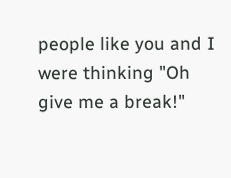people like you and I were thinking "Oh give me a break!"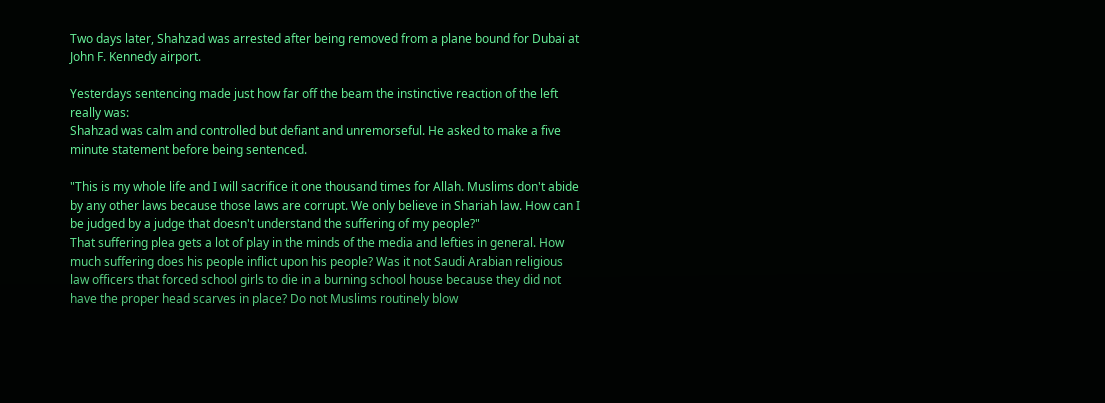Two days later, Shahzad was arrested after being removed from a plane bound for Dubai at John F. Kennedy airport.

Yesterdays sentencing made just how far off the beam the instinctive reaction of the left really was:
Shahzad was calm and controlled but defiant and unremorseful. He asked to make a five minute statement before being sentenced.

"This is my whole life and I will sacrifice it one thousand times for Allah. Muslims don't abide by any other laws because those laws are corrupt. We only believe in Shariah law. How can I be judged by a judge that doesn't understand the suffering of my people?"
That suffering plea gets a lot of play in the minds of the media and lefties in general. How much suffering does his people inflict upon his people? Was it not Saudi Arabian religious law officers that forced school girls to die in a burning school house because they did not have the proper head scarves in place? Do not Muslims routinely blow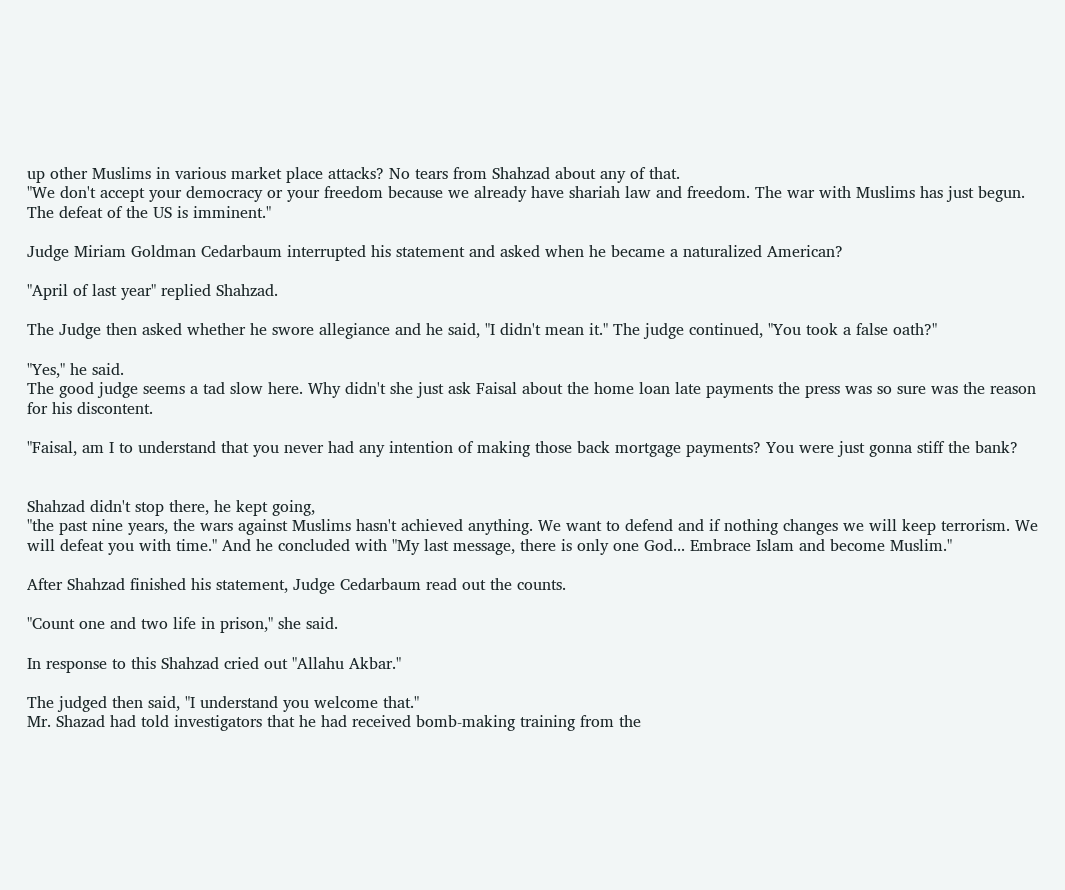up other Muslims in various market place attacks? No tears from Shahzad about any of that.
"We don't accept your democracy or your freedom because we already have shariah law and freedom. The war with Muslims has just begun. The defeat of the US is imminent."

Judge Miriam Goldman Cedarbaum interrupted his statement and asked when he became a naturalized American?

"April of last year" replied Shahzad.

The Judge then asked whether he swore allegiance and he said, "I didn't mean it." The judge continued, "You took a false oath?"

"Yes," he said.
The good judge seems a tad slow here. Why didn't she just ask Faisal about the home loan late payments the press was so sure was the reason for his discontent.

"Faisal, am I to understand that you never had any intention of making those back mortgage payments? You were just gonna stiff the bank?


Shahzad didn't stop there, he kept going,
"the past nine years, the wars against Muslims hasn't achieved anything. We want to defend and if nothing changes we will keep terrorism. We will defeat you with time." And he concluded with "My last message, there is only one God... Embrace Islam and become Muslim."

After Shahzad finished his statement, Judge Cedarbaum read out the counts.

"Count one and two life in prison," she said.

In response to this Shahzad cried out "Allahu Akbar."

The judged then said, "I understand you welcome that."
Mr. Shazad had told investigators that he had received bomb-making training from the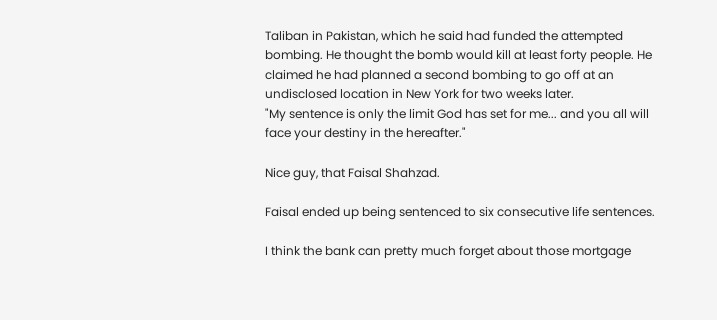Taliban in Pakistan, which he said had funded the attempted bombing. He thought the bomb would kill at least forty people. He claimed he had planned a second bombing to go off at an undisclosed location in New York for two weeks later.
"My sentence is only the limit God has set for me... and you all will face your destiny in the hereafter."

Nice guy, that Faisal Shahzad.

Faisal ended up being sentenced to six consecutive life sentences.

I think the bank can pretty much forget about those mortgage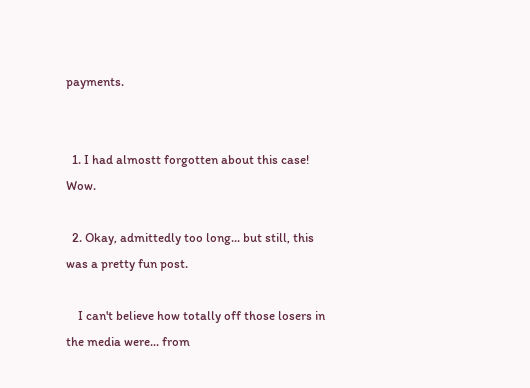payments.


  1. I had almostt forgotten about this case! Wow.

  2. Okay, admittedly too long... but still, this was a pretty fun post.

    I can't believe how totally off those losers in the media were... from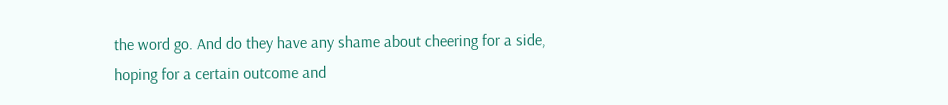the word go. And do they have any shame about cheering for a side, hoping for a certain outcome and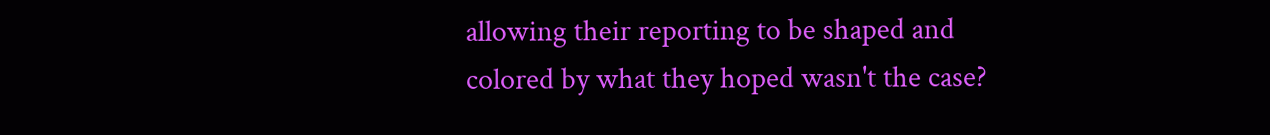allowing their reporting to be shaped and colored by what they hoped wasn't the case?